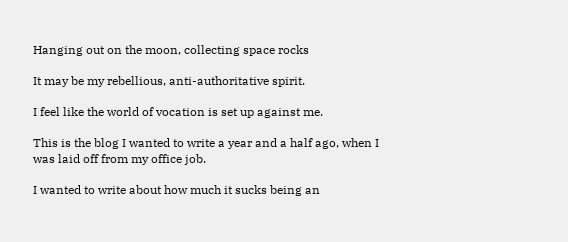Hanging out on the moon, collecting space rocks

It may be my rebellious, anti-authoritative spirit.

I feel like the world of vocation is set up against me.

This is the blog I wanted to write a year and a half ago, when I was laid off from my office job.

I wanted to write about how much it sucks being an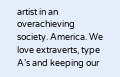artist in an overachieving society. America. We love extraverts, type A’s and keeping our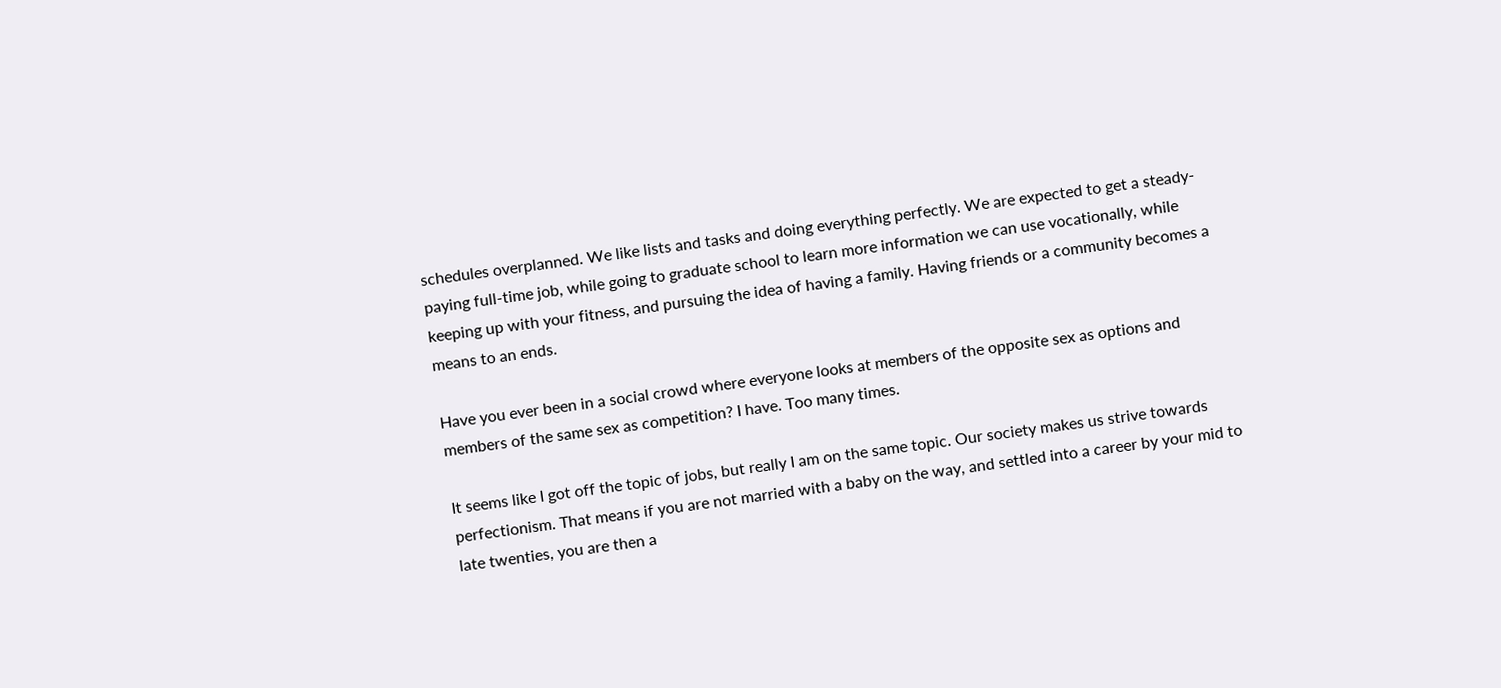schedules overplanned. We like lists and tasks and doing everything perfectly. We are expected to get a steady-paying full-time job, while going to graduate school to learn more information we can use vocationally, while keeping up with your fitness, and pursuing the idea of having a family. Having friends or a community becomes a means to an ends.

Have you ever been in a social crowd where everyone looks at members of the opposite sex as options and members of the same sex as competition? I have. Too many times.

It seems like I got off the topic of jobs, but really I am on the same topic. Our society makes us strive towards perfectionism. That means if you are not married with a baby on the way, and settled into a career by your mid to late twenties, you are then a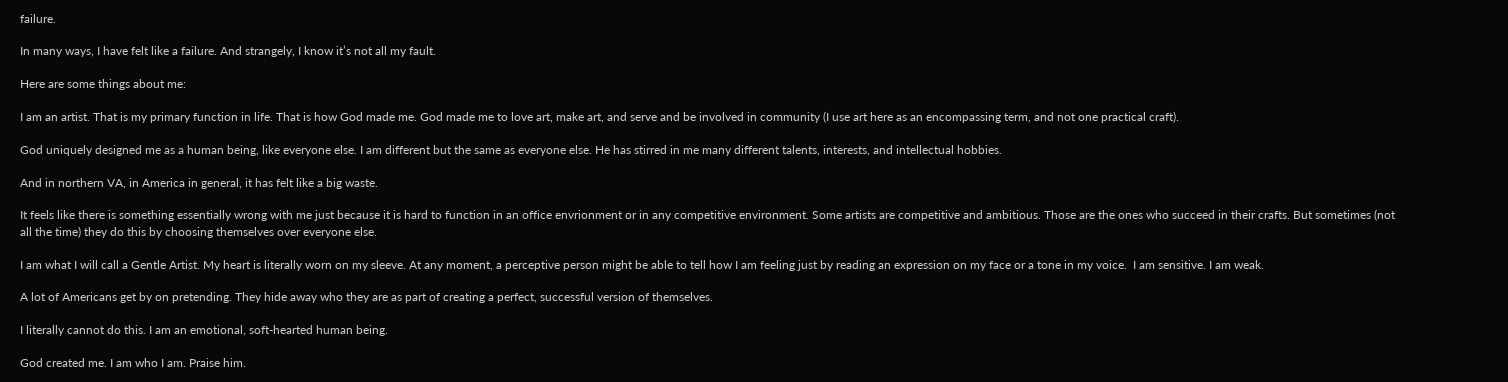failure.

In many ways, I have felt like a failure. And strangely, I know it’s not all my fault.

Here are some things about me:

I am an artist. That is my primary function in life. That is how God made me. God made me to love art, make art, and serve and be involved in community (I use art here as an encompassing term, and not one practical craft).

God uniquely designed me as a human being, like everyone else. I am different but the same as everyone else. He has stirred in me many different talents, interests, and intellectual hobbies.

And in northern VA, in America in general, it has felt like a big waste.

It feels like there is something essentially wrong with me just because it is hard to function in an office envrionment or in any competitive environment. Some artists are competitive and ambitious. Those are the ones who succeed in their crafts. But sometimes (not all the time) they do this by choosing themselves over everyone else.

I am what I will call a Gentle Artist. My heart is literally worn on my sleeve. At any moment, a perceptive person might be able to tell how I am feeling just by reading an expression on my face or a tone in my voice.  I am sensitive. I am weak.

A lot of Americans get by on pretending. They hide away who they are as part of creating a perfect, successful version of themselves.

I literally cannot do this. I am an emotional, soft-hearted human being.

God created me. I am who I am. Praise him.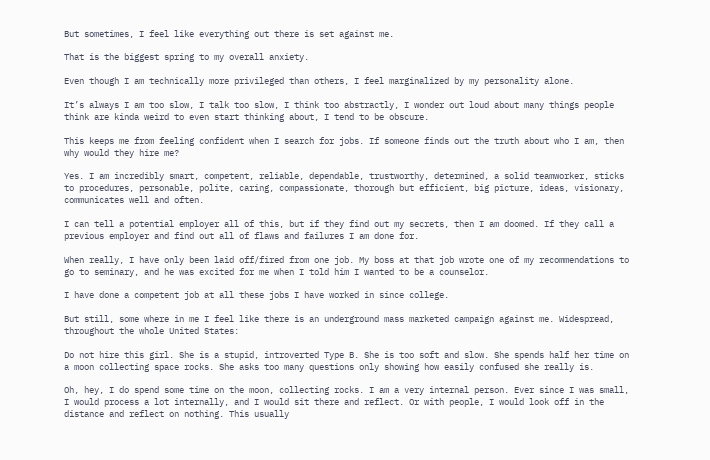But sometimes, I feel like everything out there is set against me.

That is the biggest spring to my overall anxiety.

Even though I am technically more privileged than others, I feel marginalized by my personality alone.

It’s always I am too slow, I talk too slow, I think too abstractly, I wonder out loud about many things people think are kinda weird to even start thinking about, I tend to be obscure.

This keeps me from feeling confident when I search for jobs. If someone finds out the truth about who I am, then why would they hire me?

Yes. I am incredibly smart, competent, reliable, dependable, trustworthy, determined, a solid teamworker, sticks to procedures, personable, polite, caring, compassionate, thorough but efficient, big picture, ideas, visionary, communicates well and often.

I can tell a potential employer all of this, but if they find out my secrets, then I am doomed. If they call a previous employer and find out all of flaws and failures I am done for.

When really, I have only been laid off/fired from one job. My boss at that job wrote one of my recommendations to go to seminary, and he was excited for me when I told him I wanted to be a counselor.

I have done a competent job at all these jobs I have worked in since college.

But still, some where in me I feel like there is an underground mass marketed campaign against me. Widespread, throughout the whole United States:

Do not hire this girl. She is a stupid, introverted Type B. She is too soft and slow. She spends half her time on a moon collecting space rocks. She asks too many questions only showing how easily confused she really is.

Oh, hey, I do spend some time on the moon, collecting rocks. I am a very internal person. Ever since I was small, I would process a lot internally, and I would sit there and reflect. Or with people, I would look off in the distance and reflect on nothing. This usually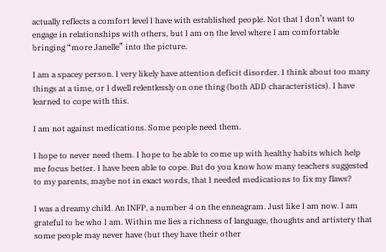actually reflects a comfort level I have with established people. Not that I don’t want to engage in relationships with others, but I am on the level where I am comfortable bringing “more Janelle” into the picture.

I am a spacey person. I very likely have attention deficit disorder. I think about too many things at a time, or I dwell relentlessly on one thing (both ADD characteristics). I have learned to cope with this.

I am not against medications. Some people need them.

I hope to never need them. I hope to be able to come up with healthy habits which help me focus better. I have been able to cope. But do you know how many teachers suggested to my parents, maybe not in exact words, that I needed medications to fix my flaws?

I was a dreamy child. An INFP, a number 4 on the enneagram. Just like I am now. I am grateful to be who I am. Within me lies a richness of language, thoughts and artistery that some people may never have (but they have their other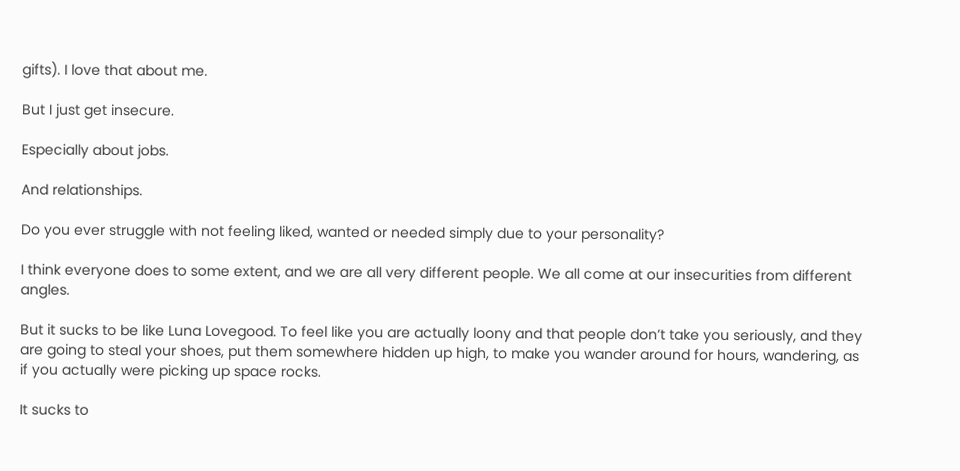gifts). I love that about me.

But I just get insecure.

Especially about jobs.

And relationships.

Do you ever struggle with not feeling liked, wanted or needed simply due to your personality?

I think everyone does to some extent, and we are all very different people. We all come at our insecurities from different angles.

But it sucks to be like Luna Lovegood. To feel like you are actually loony and that people don’t take you seriously, and they are going to steal your shoes, put them somewhere hidden up high, to make you wander around for hours, wandering, as if you actually were picking up space rocks.

It sucks to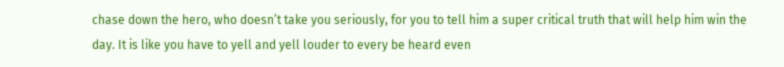chase down the hero, who doesn’t take you seriously, for you to tell him a super critical truth that will help him win the day. It is like you have to yell and yell louder to every be heard even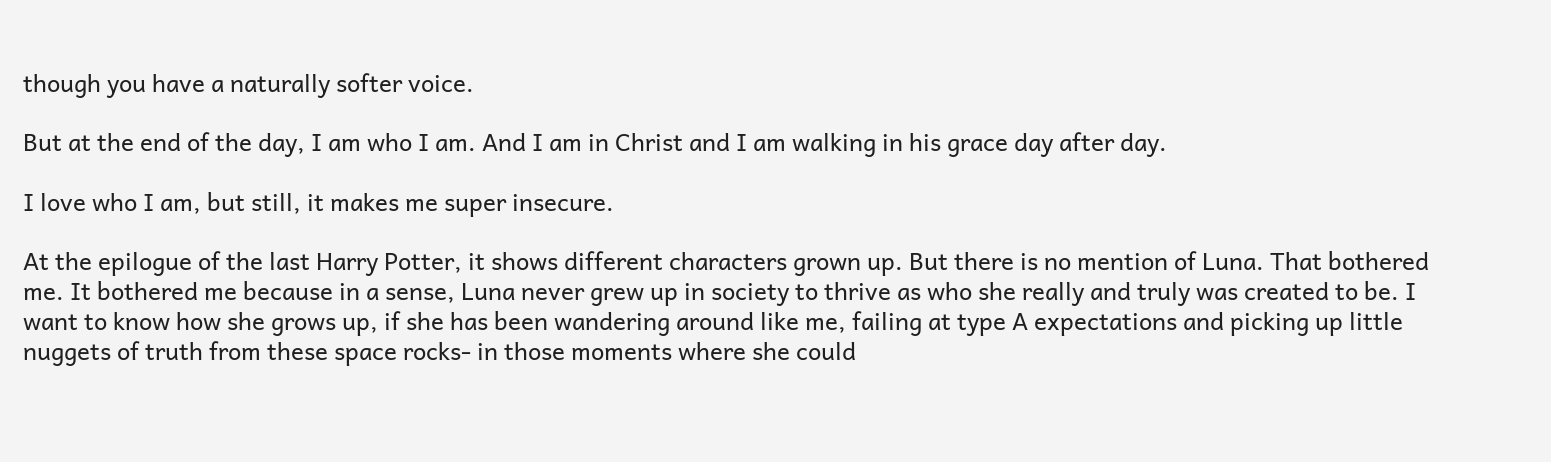though you have a naturally softer voice.

But at the end of the day, I am who I am. And I am in Christ and I am walking in his grace day after day.

I love who I am, but still, it makes me super insecure.

At the epilogue of the last Harry Potter, it shows different characters grown up. But there is no mention of Luna. That bothered me. It bothered me because in a sense, Luna never grew up in society to thrive as who she really and truly was created to be. I want to know how she grows up, if she has been wandering around like me, failing at type A expectations and picking up little nuggets of truth from these space rocks- in those moments where she could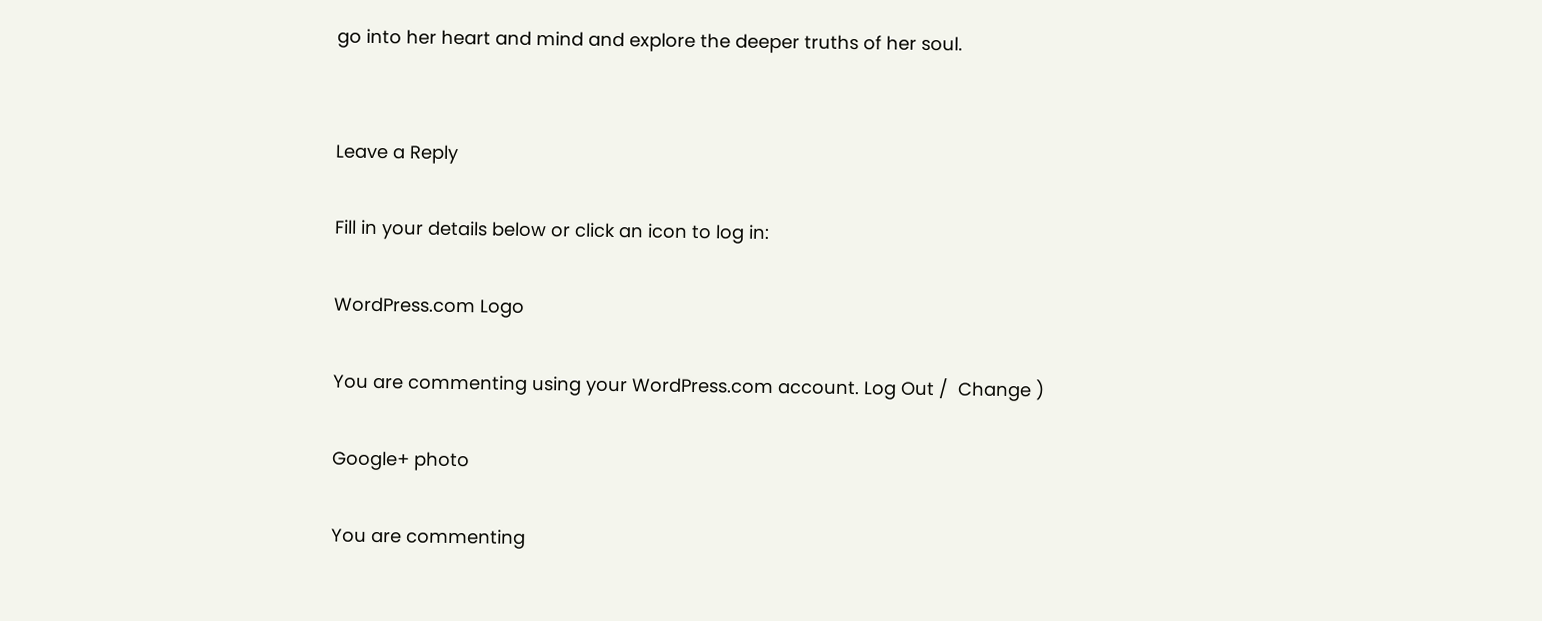go into her heart and mind and explore the deeper truths of her soul.


Leave a Reply

Fill in your details below or click an icon to log in:

WordPress.com Logo

You are commenting using your WordPress.com account. Log Out /  Change )

Google+ photo

You are commenting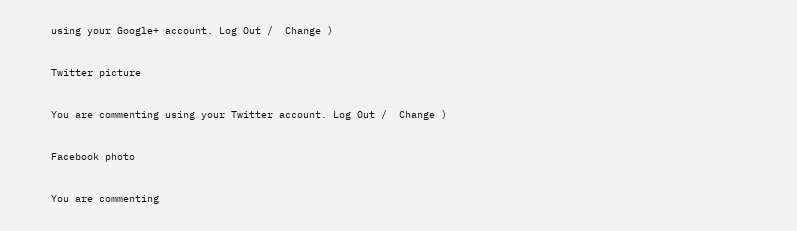using your Google+ account. Log Out /  Change )

Twitter picture

You are commenting using your Twitter account. Log Out /  Change )

Facebook photo

You are commenting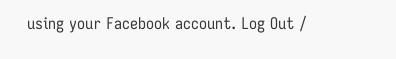using your Facebook account. Log Out /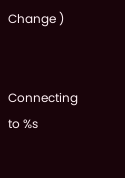Change )


Connecting to %s